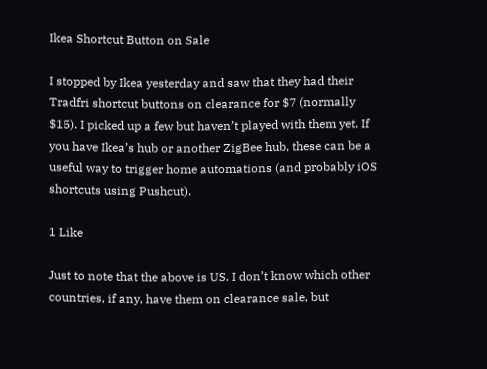Ikea Shortcut Button on Sale

I stopped by Ikea yesterday and saw that they had their Tradfri shortcut buttons on clearance for $7 (normally $15). I picked up a few but haven’t played with them yet. If you have Ikea’s hub or another ZigBee hub, these can be a useful way to trigger home automations (and probably iOS shortcuts using Pushcut).

1 Like

Just to note that the above is US. I don’t know which other countries, if any, have them on clearance sale, but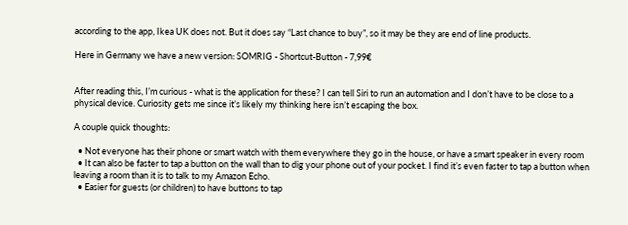according to the app, Ikea UK does not. But it does say “Last chance to buy”, so it may be they are end of line products.

Here in Germany we have a new version: SOMRIG - Shortcut-Button - 7,99€


After reading this, I’m curious - what is the application for these? I can tell Siri to run an automation and I don’t have to be close to a physical device. Curiosity gets me since it’s likely my thinking here isn’t escaping the box.

A couple quick thoughts:

  • Not everyone has their phone or smart watch with them everywhere they go in the house, or have a smart speaker in every room
  • It can also be faster to tap a button on the wall than to dig your phone out of your pocket. I find it’s even faster to tap a button when leaving a room than it is to talk to my Amazon Echo.
  • Easier for guests (or children) to have buttons to tap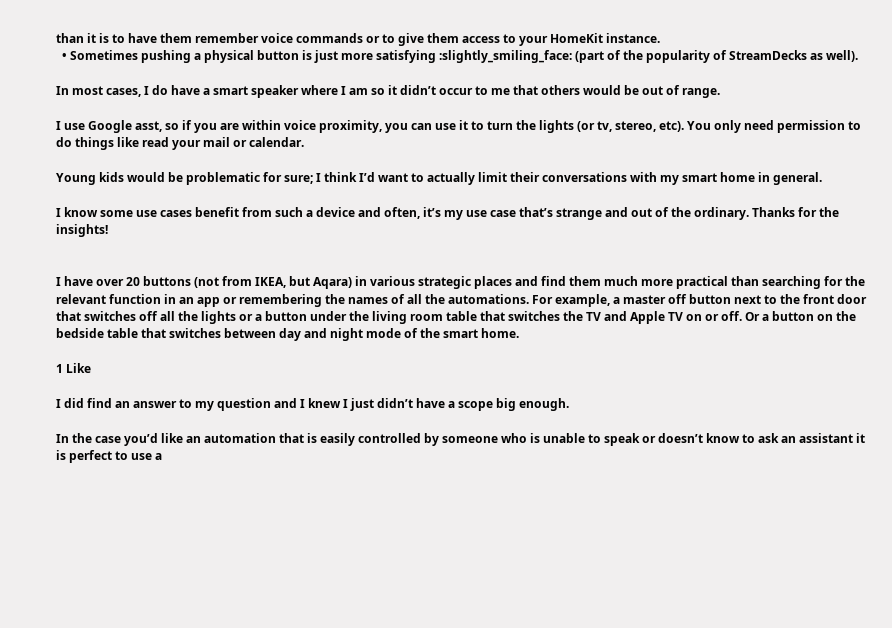than it is to have them remember voice commands or to give them access to your HomeKit instance.
  • Sometimes pushing a physical button is just more satisfying :slightly_smiling_face: (part of the popularity of StreamDecks as well).

In most cases, I do have a smart speaker where I am so it didn’t occur to me that others would be out of range.

I use Google asst, so if you are within voice proximity, you can use it to turn the lights (or tv, stereo, etc). You only need permission to do things like read your mail or calendar.

Young kids would be problematic for sure; I think I’d want to actually limit their conversations with my smart home in general.

I know some use cases benefit from such a device and often, it’s my use case that’s strange and out of the ordinary. Thanks for the insights!


I have over 20 buttons (not from IKEA, but Aqara) in various strategic places and find them much more practical than searching for the relevant function in an app or remembering the names of all the automations. For example, a master off button next to the front door that switches off all the lights or a button under the living room table that switches the TV and Apple TV on or off. Or a button on the bedside table that switches between day and night mode of the smart home.

1 Like

I did find an answer to my question and I knew I just didn’t have a scope big enough.

In the case you’d like an automation that is easily controlled by someone who is unable to speak or doesn’t know to ask an assistant it is perfect to use a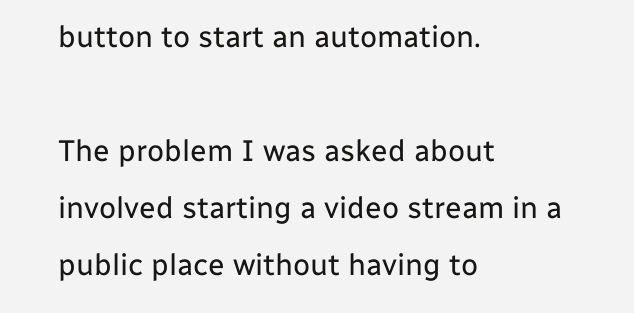button to start an automation.

The problem I was asked about involved starting a video stream in a public place without having to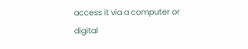access it via a computer or digital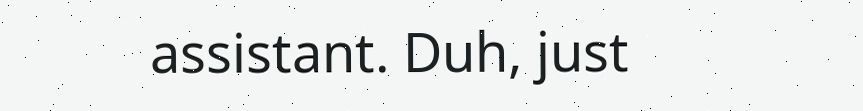assistant. Duh, just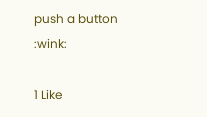push a button :wink:

1 Like